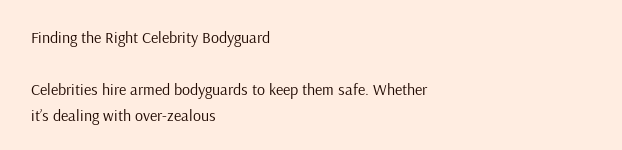Finding the Right Celebrity Bodyguard

Celebrities hire armed bodyguards to keep them safe. Whether it’s dealing with over-zealous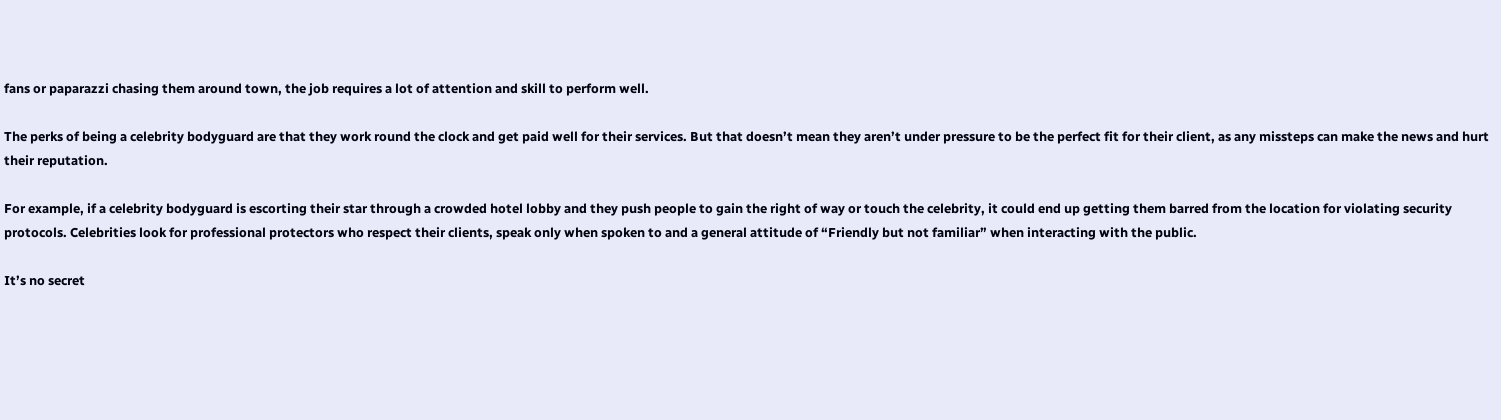fans or paparazzi chasing them around town, the job requires a lot of attention and skill to perform well.

The perks of being a celebrity bodyguard are that they work round the clock and get paid well for their services. But that doesn’t mean they aren’t under pressure to be the perfect fit for their client, as any missteps can make the news and hurt their reputation.

For example, if a celebrity bodyguard is escorting their star through a crowded hotel lobby and they push people to gain the right of way or touch the celebrity, it could end up getting them barred from the location for violating security protocols. Celebrities look for professional protectors who respect their clients, speak only when spoken to and a general attitude of “Friendly but not familiar” when interacting with the public.

It’s no secret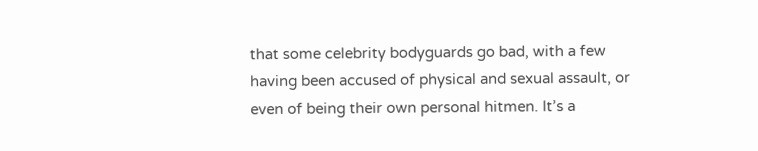that some celebrity bodyguards go bad, with a few having been accused of physical and sexual assault, or even of being their own personal hitmen. It’s a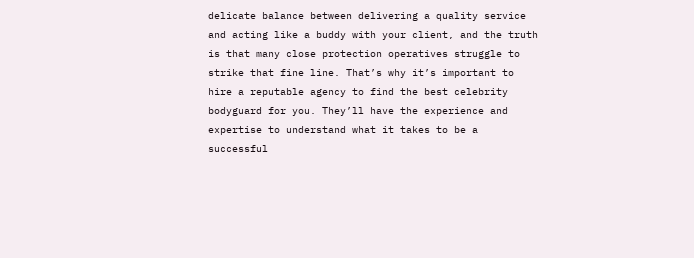delicate balance between delivering a quality service and acting like a buddy with your client, and the truth is that many close protection operatives struggle to strike that fine line. That’s why it’s important to hire a reputable agency to find the best celebrity bodyguard for you. They’ll have the experience and expertise to understand what it takes to be a successful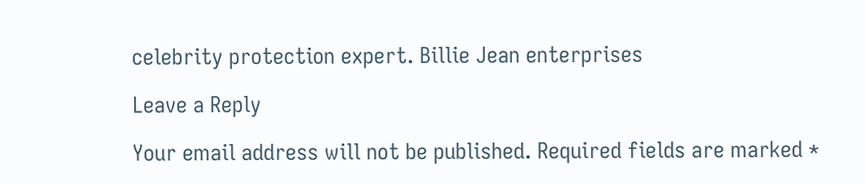celebrity protection expert. Billie Jean enterprises

Leave a Reply

Your email address will not be published. Required fields are marked *